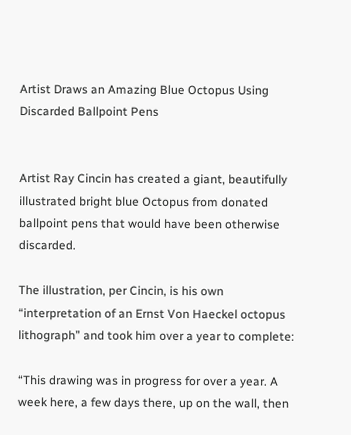Artist Draws an Amazing Blue Octopus Using Discarded Ballpoint Pens


Artist Ray Cincin has created a giant, beautifully illustrated bright blue Octopus from donated ballpoint pens that would have been otherwise discarded.

The illustration, per Cincin, is his own “interpretation of an Ernst Von Haeckel octopus lithograph” and took him over a year to complete:

“This drawing was in progress for over a year. A week here, a few days there, up on the wall, then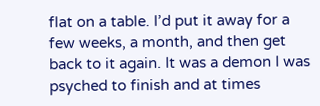flat on a table. I’d put it away for a few weeks, a month, and then get back to it again. It was a demon I was psyched to finish and at times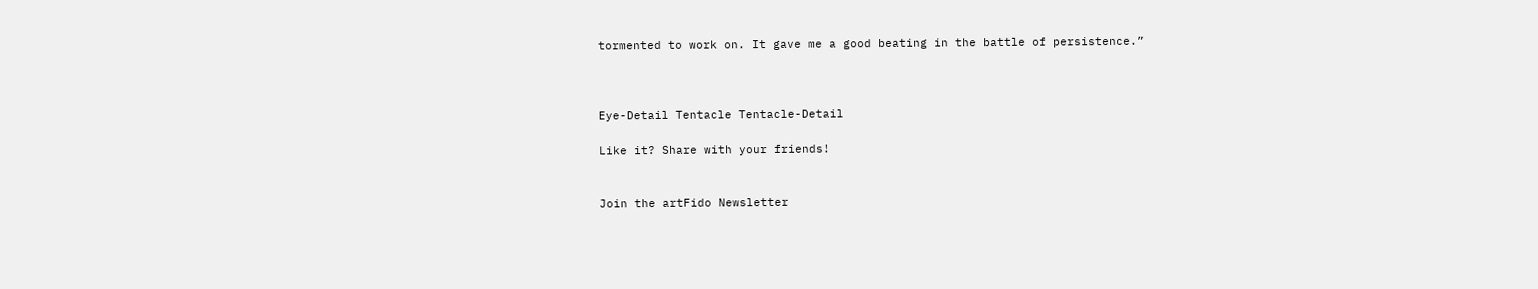tormented to work on. It gave me a good beating in the battle of persistence.”



Eye-Detail Tentacle Tentacle-Detail

Like it? Share with your friends!


Join the artFido Newsletter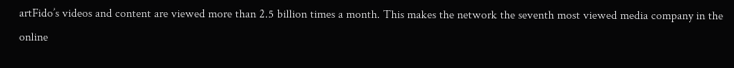artFido’s videos and content are viewed more than 2.5 billion times a month. This makes the network the seventh most viewed media company in the online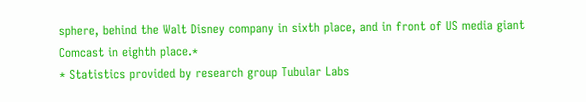sphere, behind the Walt Disney company in sixth place, and in front of US media giant Comcast in eighth place.*
* Statistics provided by research group Tubular Labs